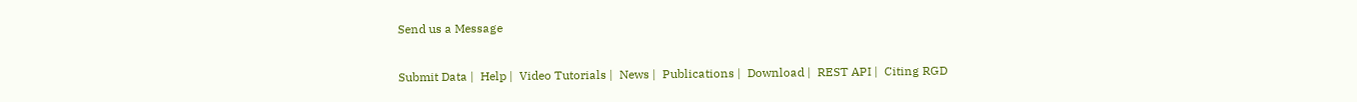Send us a Message

Submit Data |  Help |  Video Tutorials |  News |  Publications |  Download |  REST API |  Citing RGD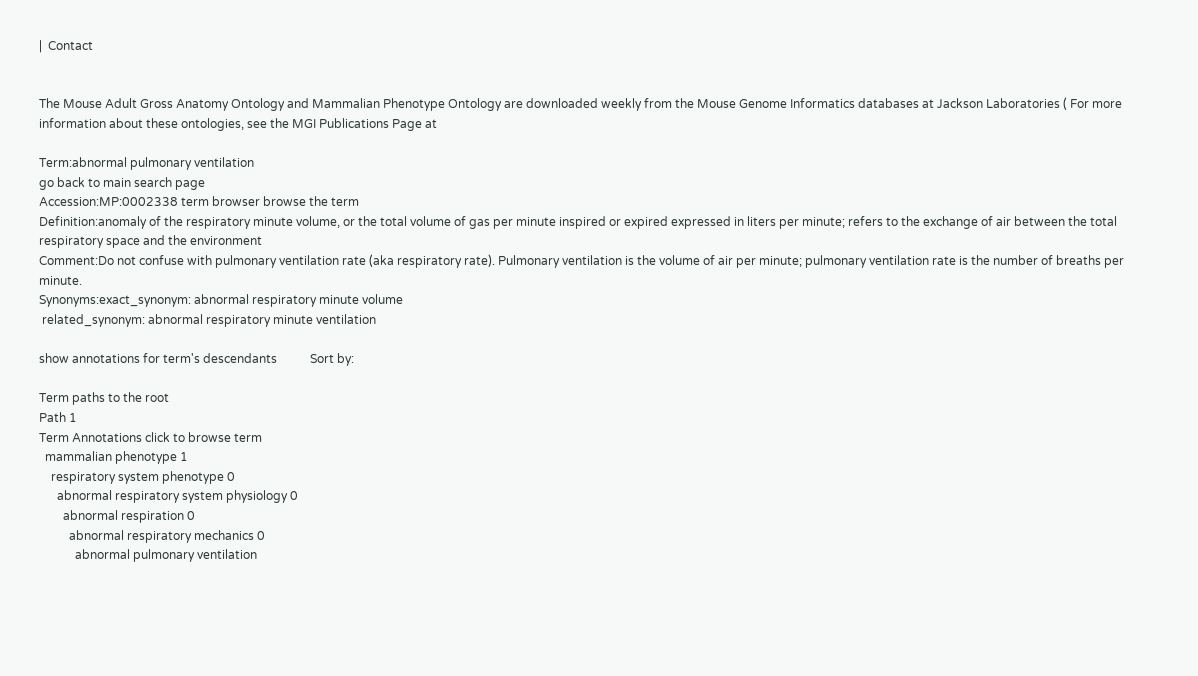|  Contact


The Mouse Adult Gross Anatomy Ontology and Mammalian Phenotype Ontology are downloaded weekly from the Mouse Genome Informatics databases at Jackson Laboratories ( For more information about these ontologies, see the MGI Publications Page at

Term:abnormal pulmonary ventilation
go back to main search page
Accession:MP:0002338 term browser browse the term
Definition:anomaly of the respiratory minute volume, or the total volume of gas per minute inspired or expired expressed in liters per minute; refers to the exchange of air between the total respiratory space and the environment
Comment:Do not confuse with pulmonary ventilation rate (aka respiratory rate). Pulmonary ventilation is the volume of air per minute; pulmonary ventilation rate is the number of breaths per minute.
Synonyms:exact_synonym: abnormal respiratory minute volume
 related_synonym: abnormal respiratory minute ventilation

show annotations for term's descendants           Sort by:

Term paths to the root
Path 1
Term Annotations click to browse term
  mammalian phenotype 1
    respiratory system phenotype 0
      abnormal respiratory system physiology 0
        abnormal respiration 0
          abnormal respiratory mechanics 0
            abnormal pulmonary ventilation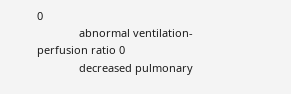0
              abnormal ventilation-perfusion ratio 0
              decreased pulmonary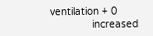ventilation + 0
              increased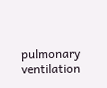pulmonary ventilation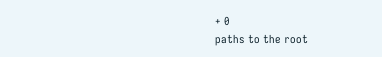+ 0
paths to the root